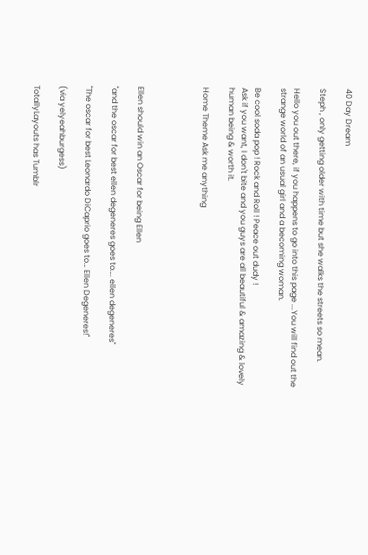40 Day Dream

Steph , only getting older with time but she walks the streets so mean.

Hello you out there, if you happens to go into this page ...You will find out the strange world of an usual girl and a becoming woman.

Be cool soda pop ! Rock and Roll ! Peace out dudy !
Ask if you want, I don't bite and you guys are all beautiful & amazing & lovely human being & worth it.

Home Theme Ask me anything




Ellen should win an Oscar for being Ellen

"and the oscar for best ellen degeneres goes to…. ellen degeneres"

"The oscar for best Leonardo DiCaprio goes to… Ellen Degeneres!"

(via yelyeahburgess)

TotallyLayouts has Tumblr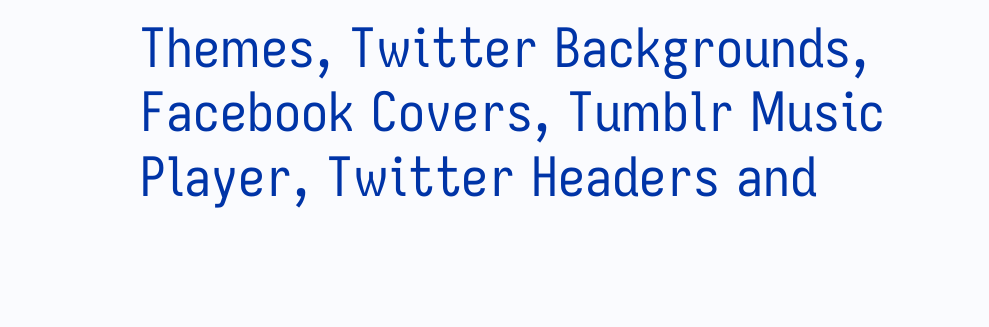Themes, Twitter Backgrounds, Facebook Covers, Tumblr Music Player, Twitter Headers and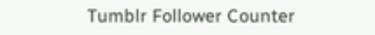Tumblr Follower Counter